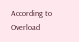According to Overload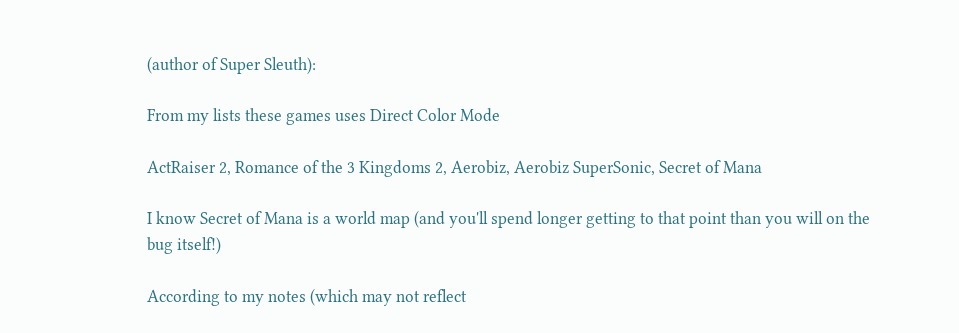(author of Super Sleuth):

From my lists these games uses Direct Color Mode

ActRaiser 2, Romance of the 3 Kingdoms 2, Aerobiz, Aerobiz SuperSonic, Secret of Mana

I know Secret of Mana is a world map (and you'll spend longer getting to that point than you will on the bug itself!)

According to my notes (which may not reflect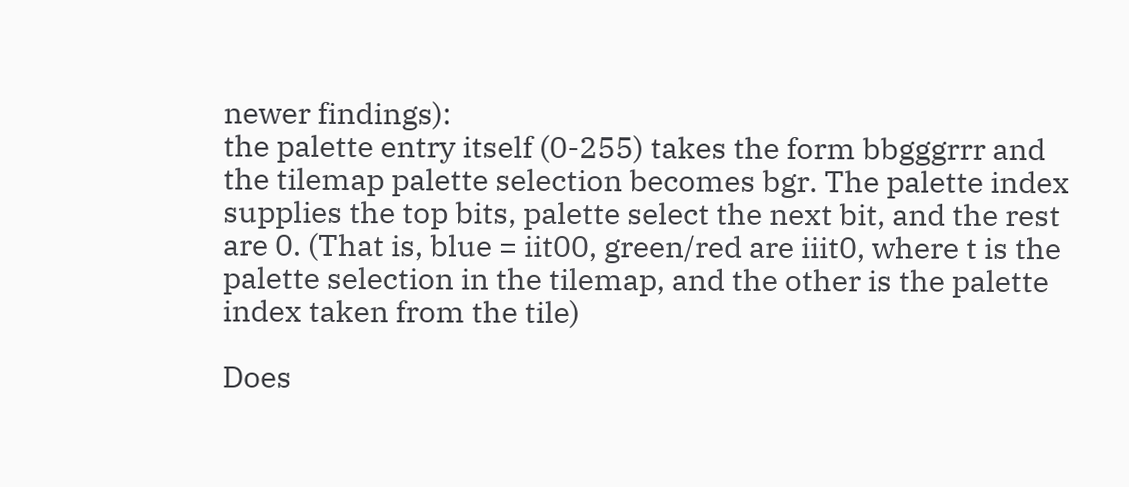newer findings):
the palette entry itself (0-255) takes the form bbgggrrr and the tilemap palette selection becomes bgr. The palette index supplies the top bits, palette select the next bit, and the rest are 0. (That is, blue = iit00, green/red are iiit0, where t is the palette selection in the tilemap, and the other is the palette index taken from the tile)

Does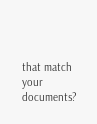that match your documents?